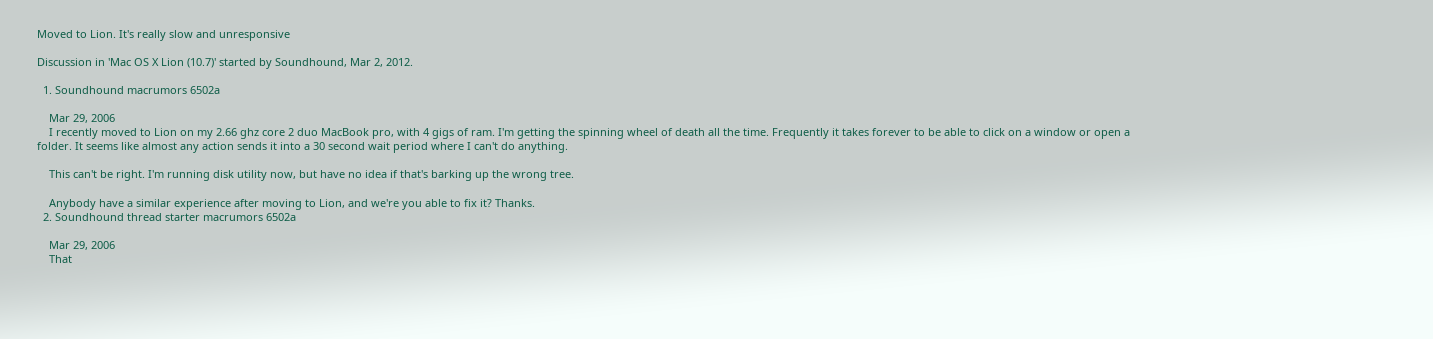Moved to Lion. It's really slow and unresponsive

Discussion in 'Mac OS X Lion (10.7)' started by Soundhound, Mar 2, 2012.

  1. Soundhound macrumors 6502a

    Mar 29, 2006
    I recently moved to Lion on my 2.66 ghz core 2 duo MacBook pro, with 4 gigs of ram. I'm getting the spinning wheel of death all the time. Frequently it takes forever to be able to click on a window or open a folder. It seems like almost any action sends it into a 30 second wait period where I can't do anything.

    This can't be right. I'm running disk utility now, but have no idea if that's barking up the wrong tree.

    Anybody have a similar experience after moving to Lion, and we're you able to fix it? Thanks.
  2. Soundhound thread starter macrumors 6502a

    Mar 29, 2006
    That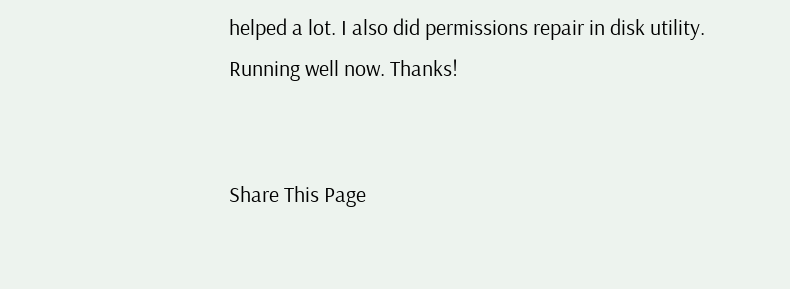helped a lot. I also did permissions repair in disk utility. Running well now. Thanks!


Share This Page